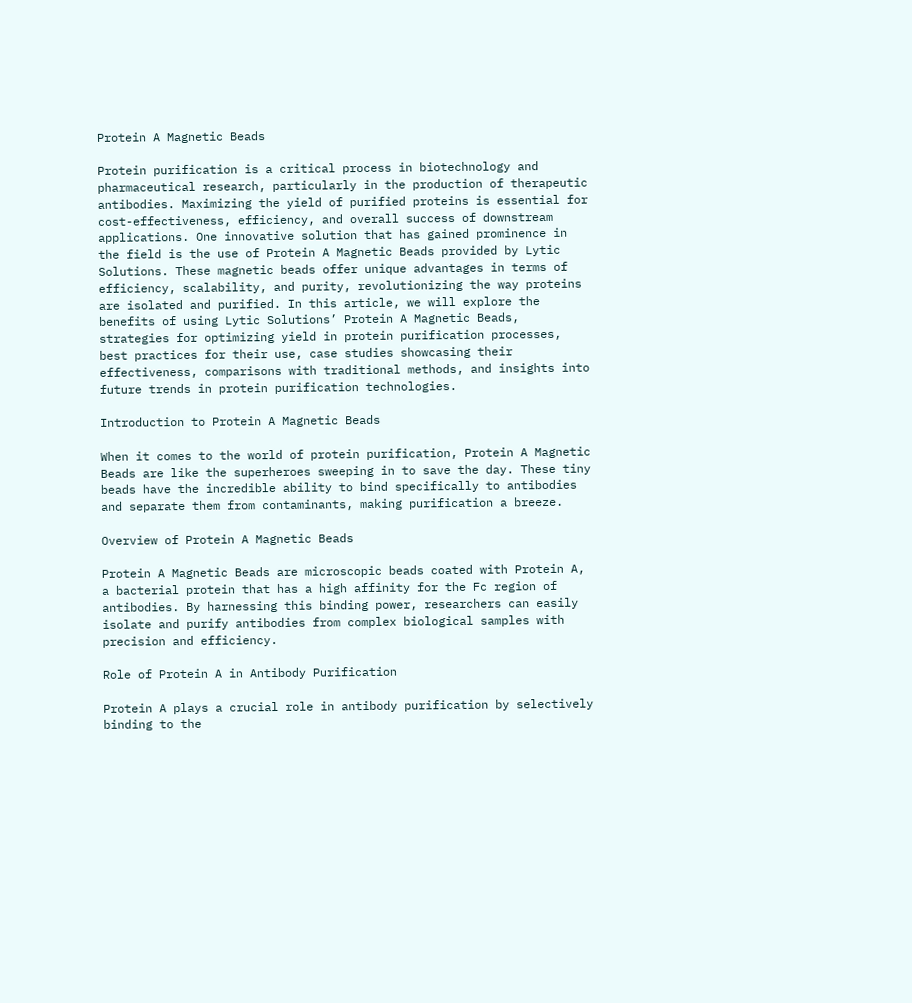Protein A Magnetic Beads

Protein purification is a critical process in biotechnology and pharmaceutical research, particularly in the production of therapeutic antibodies. Maximizing the yield of purified proteins is essential for cost-effectiveness, efficiency, and overall success of downstream applications. One innovative solution that has gained prominence in the field is the use of Protein A Magnetic Beads provided by Lytic Solutions. These magnetic beads offer unique advantages in terms of efficiency, scalability, and purity, revolutionizing the way proteins are isolated and purified. In this article, we will explore the benefits of using Lytic Solutions’ Protein A Magnetic Beads, strategies for optimizing yield in protein purification processes, best practices for their use, case studies showcasing their effectiveness, comparisons with traditional methods, and insights into future trends in protein purification technologies.

Introduction to Protein A Magnetic Beads

When it comes to the world of protein purification, Protein A Magnetic Beads are like the superheroes sweeping in to save the day. These tiny beads have the incredible ability to bind specifically to antibodies and separate them from contaminants, making purification a breeze.

Overview of Protein A Magnetic Beads

Protein A Magnetic Beads are microscopic beads coated with Protein A, a bacterial protein that has a high affinity for the Fc region of antibodies. By harnessing this binding power, researchers can easily isolate and purify antibodies from complex biological samples with precision and efficiency.

Role of Protein A in Antibody Purification

Protein A plays a crucial role in antibody purification by selectively binding to the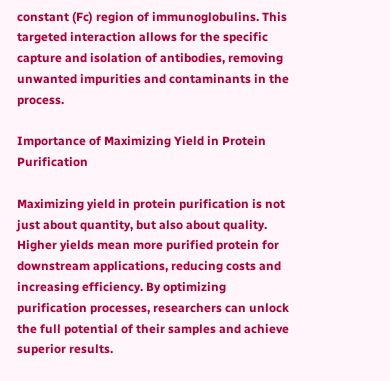constant (Fc) region of immunoglobulins. This targeted interaction allows for the specific capture and isolation of antibodies, removing unwanted impurities and contaminants in the process.

Importance of Maximizing Yield in Protein Purification

Maximizing yield in protein purification is not just about quantity, but also about quality. Higher yields mean more purified protein for downstream applications, reducing costs and increasing efficiency. By optimizing purification processes, researchers can unlock the full potential of their samples and achieve superior results.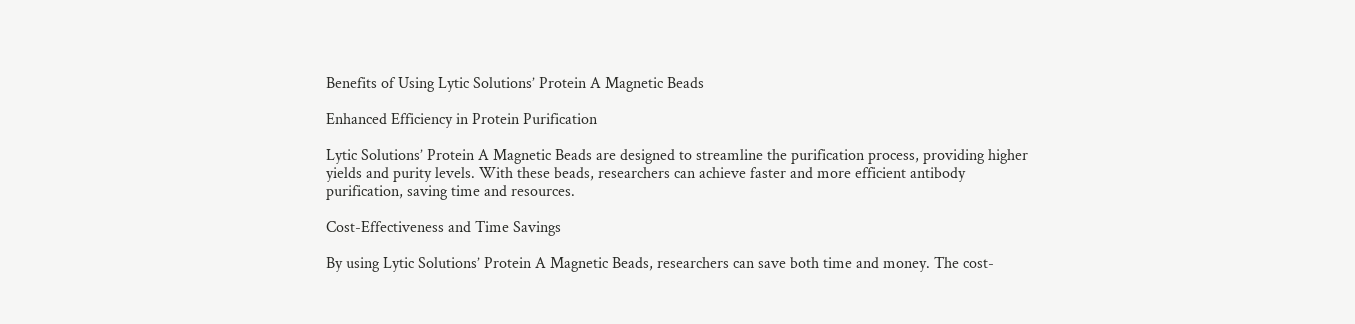Benefits of Using Lytic Solutions’ Protein A Magnetic Beads

Enhanced Efficiency in Protein Purification

Lytic Solutions’ Protein A Magnetic Beads are designed to streamline the purification process, providing higher yields and purity levels. With these beads, researchers can achieve faster and more efficient antibody purification, saving time and resources.

Cost-Effectiveness and Time Savings

By using Lytic Solutions’ Protein A Magnetic Beads, researchers can save both time and money. The cost-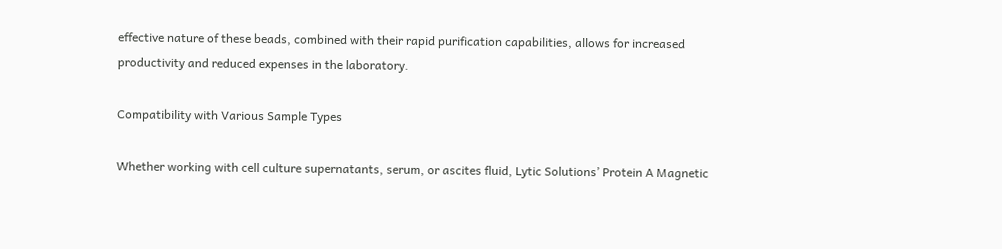effective nature of these beads, combined with their rapid purification capabilities, allows for increased productivity and reduced expenses in the laboratory.

Compatibility with Various Sample Types

Whether working with cell culture supernatants, serum, or ascites fluid, Lytic Solutions’ Protein A Magnetic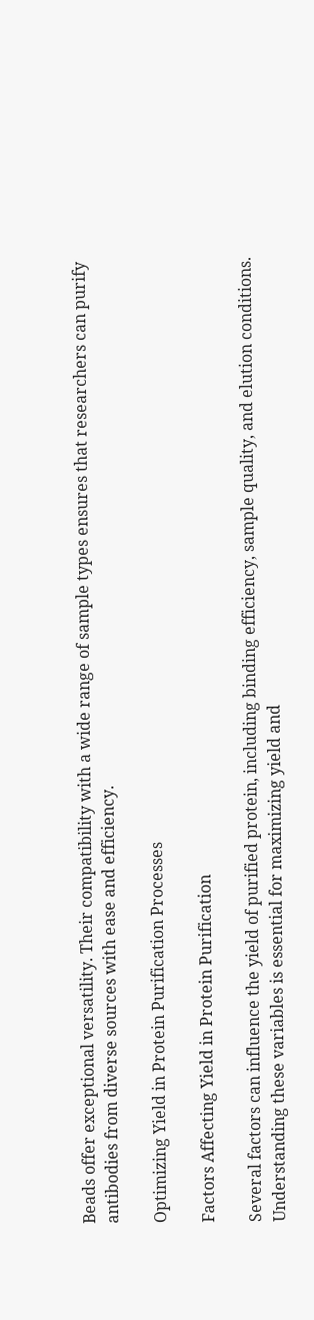Beads offer exceptional versatility. Their compatibility with a wide range of sample types ensures that researchers can purify antibodies from diverse sources with ease and efficiency.

Optimizing Yield in Protein Purification Processes

Factors Affecting Yield in Protein Purification

Several factors can influence the yield of purified protein, including binding efficiency, sample quality, and elution conditions. Understanding these variables is essential for maximizing yield and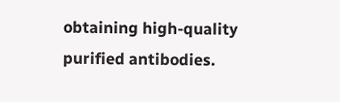obtaining high-quality purified antibodies.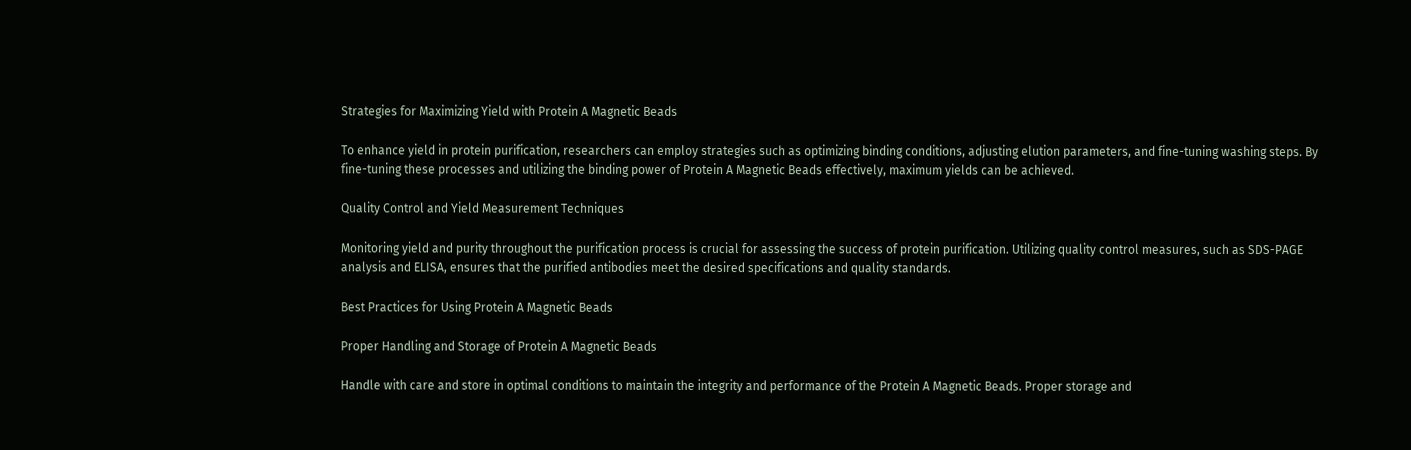Strategies for Maximizing Yield with Protein A Magnetic Beads

To enhance yield in protein purification, researchers can employ strategies such as optimizing binding conditions, adjusting elution parameters, and fine-tuning washing steps. By fine-tuning these processes and utilizing the binding power of Protein A Magnetic Beads effectively, maximum yields can be achieved.

Quality Control and Yield Measurement Techniques

Monitoring yield and purity throughout the purification process is crucial for assessing the success of protein purification. Utilizing quality control measures, such as SDS-PAGE analysis and ELISA, ensures that the purified antibodies meet the desired specifications and quality standards.

Best Practices for Using Protein A Magnetic Beads

Proper Handling and Storage of Protein A Magnetic Beads

Handle with care and store in optimal conditions to maintain the integrity and performance of the Protein A Magnetic Beads. Proper storage and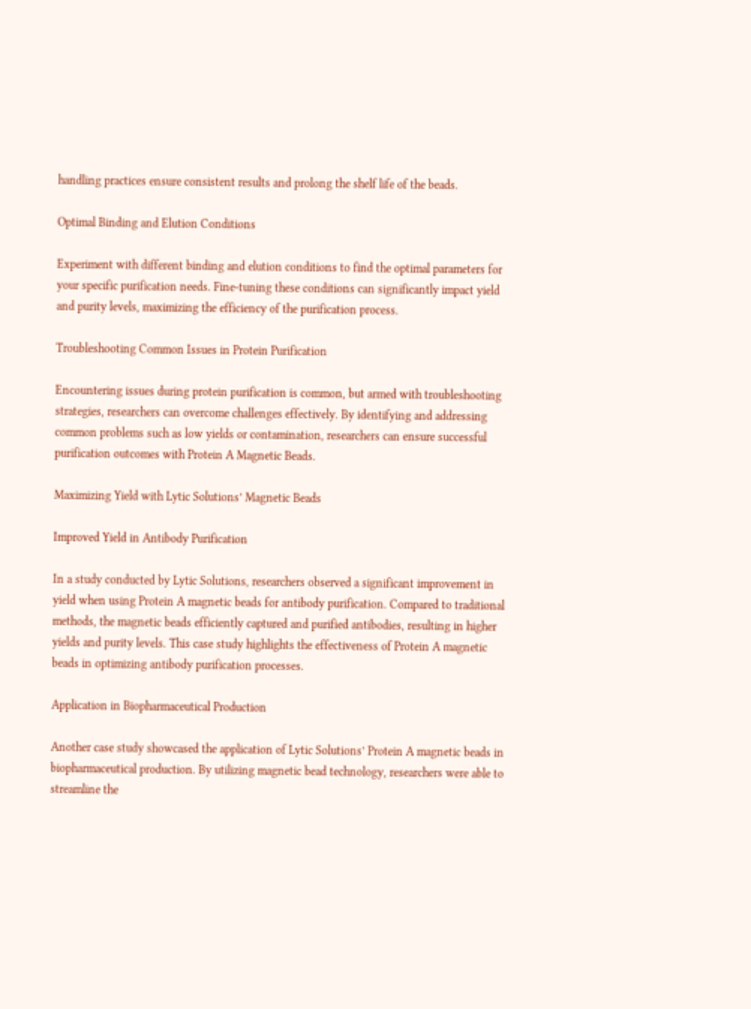handling practices ensure consistent results and prolong the shelf life of the beads.

Optimal Binding and Elution Conditions

Experiment with different binding and elution conditions to find the optimal parameters for your specific purification needs. Fine-tuning these conditions can significantly impact yield and purity levels, maximizing the efficiency of the purification process.

Troubleshooting Common Issues in Protein Purification

Encountering issues during protein purification is common, but armed with troubleshooting strategies, researchers can overcome challenges effectively. By identifying and addressing common problems such as low yields or contamination, researchers can ensure successful purification outcomes with Protein A Magnetic Beads.

Maximizing Yield with Lytic Solutions’ Magnetic Beads

Improved Yield in Antibody Purification

In a study conducted by Lytic Solutions, researchers observed a significant improvement in yield when using Protein A magnetic beads for antibody purification. Compared to traditional methods, the magnetic beads efficiently captured and purified antibodies, resulting in higher yields and purity levels. This case study highlights the effectiveness of Protein A magnetic beads in optimizing antibody purification processes.

Application in Biopharmaceutical Production

Another case study showcased the application of Lytic Solutions’ Protein A magnetic beads in biopharmaceutical production. By utilizing magnetic bead technology, researchers were able to streamline the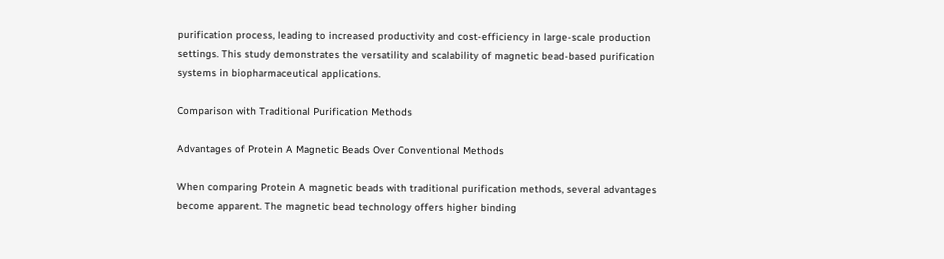purification process, leading to increased productivity and cost-efficiency in large-scale production settings. This study demonstrates the versatility and scalability of magnetic bead-based purification systems in biopharmaceutical applications.

Comparison with Traditional Purification Methods

Advantages of Protein A Magnetic Beads Over Conventional Methods

When comparing Protein A magnetic beads with traditional purification methods, several advantages become apparent. The magnetic bead technology offers higher binding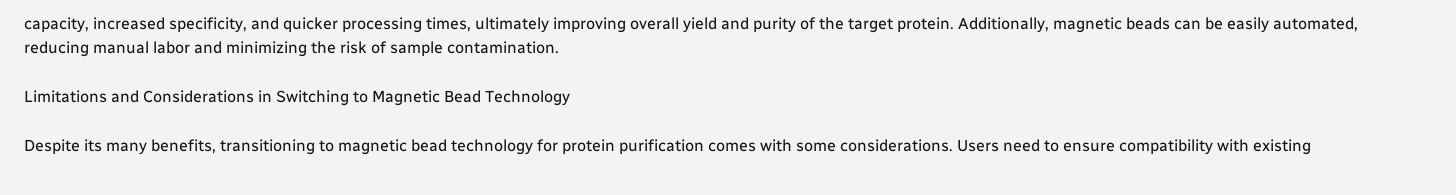capacity, increased specificity, and quicker processing times, ultimately improving overall yield and purity of the target protein. Additionally, magnetic beads can be easily automated, reducing manual labor and minimizing the risk of sample contamination.

Limitations and Considerations in Switching to Magnetic Bead Technology

Despite its many benefits, transitioning to magnetic bead technology for protein purification comes with some considerations. Users need to ensure compatibility with existing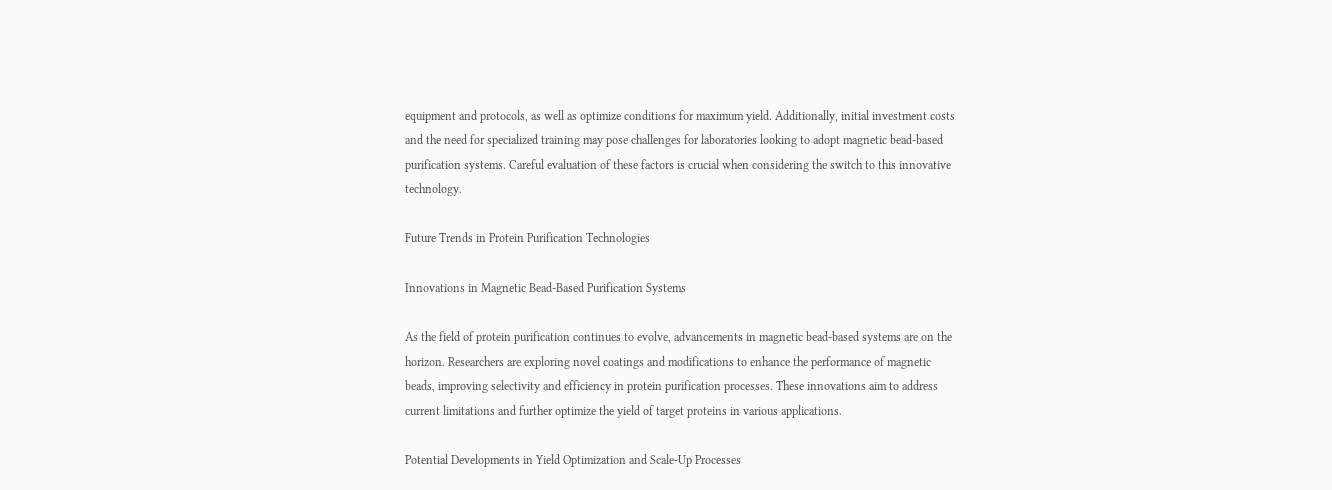equipment and protocols, as well as optimize conditions for maximum yield. Additionally, initial investment costs and the need for specialized training may pose challenges for laboratories looking to adopt magnetic bead-based purification systems. Careful evaluation of these factors is crucial when considering the switch to this innovative technology.

Future Trends in Protein Purification Technologies

Innovations in Magnetic Bead-Based Purification Systems

As the field of protein purification continues to evolve, advancements in magnetic bead-based systems are on the horizon. Researchers are exploring novel coatings and modifications to enhance the performance of magnetic beads, improving selectivity and efficiency in protein purification processes. These innovations aim to address current limitations and further optimize the yield of target proteins in various applications.

Potential Developments in Yield Optimization and Scale-Up Processes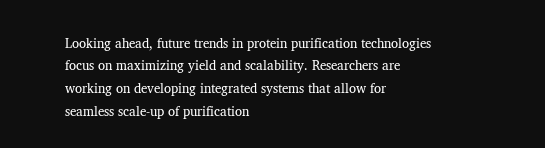Looking ahead, future trends in protein purification technologies focus on maximizing yield and scalability. Researchers are working on developing integrated systems that allow for seamless scale-up of purification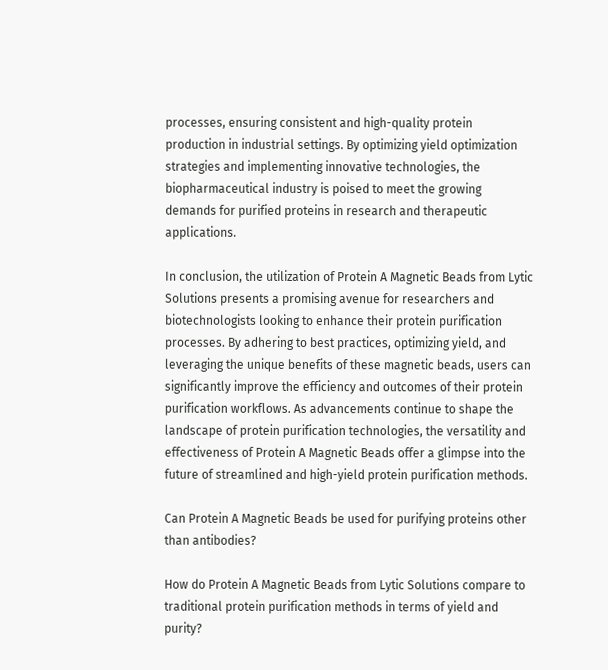processes, ensuring consistent and high-quality protein production in industrial settings. By optimizing yield optimization strategies and implementing innovative technologies, the biopharmaceutical industry is poised to meet the growing demands for purified proteins in research and therapeutic applications.

In conclusion, the utilization of Protein A Magnetic Beads from Lytic Solutions presents a promising avenue for researchers and biotechnologists looking to enhance their protein purification processes. By adhering to best practices, optimizing yield, and leveraging the unique benefits of these magnetic beads, users can significantly improve the efficiency and outcomes of their protein purification workflows. As advancements continue to shape the landscape of protein purification technologies, the versatility and effectiveness of Protein A Magnetic Beads offer a glimpse into the future of streamlined and high-yield protein purification methods.

Can Protein A Magnetic Beads be used for purifying proteins other than antibodies?

How do Protein A Magnetic Beads from Lytic Solutions compare to traditional protein purification methods in terms of yield and purity?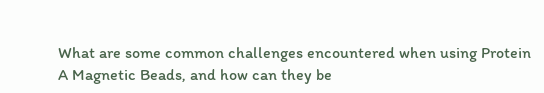What are some common challenges encountered when using Protein A Magnetic Beads, and how can they be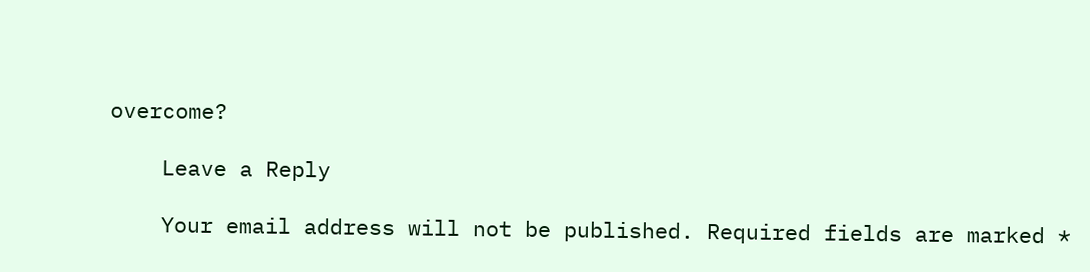overcome?

    Leave a Reply

    Your email address will not be published. Required fields are marked *